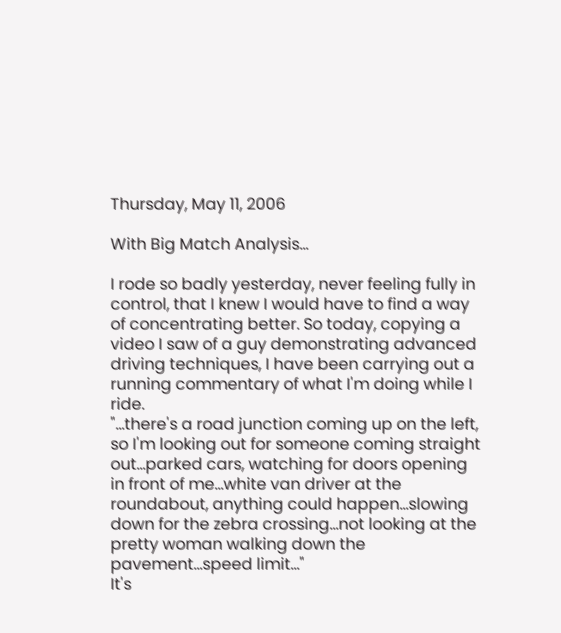Thursday, May 11, 2006

With Big Match Analysis...

I rode so badly yesterday, never feeling fully in control, that I knew I would have to find a way of concentrating better. So today, copying a video I saw of a guy demonstrating advanced driving techniques, I have been carrying out a running commentary of what I'm doing while I ride.
"...there's a road junction coming up on the left, so I'm looking out for someone coming straight out...parked cars, watching for doors opening in front of me...white van driver at the roundabout, anything could happen...slowing down for the zebra crossing...not looking at the pretty woman walking down the pavement...speed limit..."
It's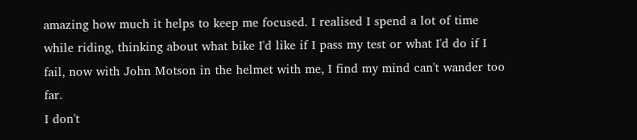amazing how much it helps to keep me focused. I realised I spend a lot of time while riding, thinking about what bike I'd like if I pass my test or what I'd do if I fail, now with John Motson in the helmet with me, I find my mind can't wander too far.
I don't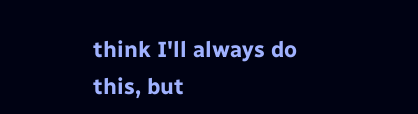think I'll always do this, but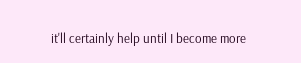it'll certainly help until I become more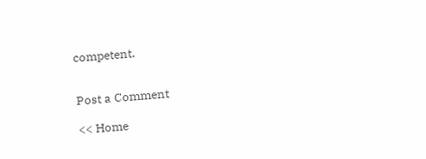competent.


Post a Comment

<< Home